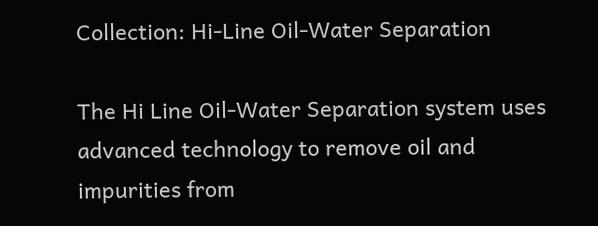Collection: Hi-Line Oil-Water Separation

The Hi Line Oil-Water Separation system uses advanced technology to remove oil and impurities from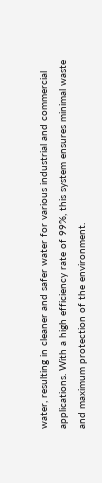water, resulting in cleaner and safer water for various industrial and commercial applications. With a high efficiency rate of 99%, this system ensures minimal waste and maximum protection of the environment.